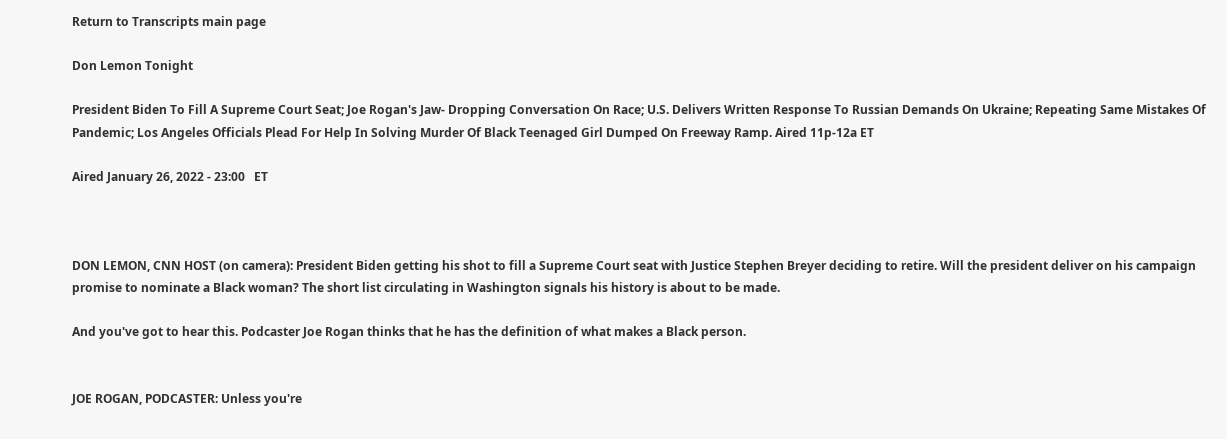Return to Transcripts main page

Don Lemon Tonight

President Biden To Fill A Supreme Court Seat; Joe Rogan's Jaw- Dropping Conversation On Race; U.S. Delivers Written Response To Russian Demands On Ukraine; Repeating Same Mistakes Of Pandemic; Los Angeles Officials Plead For Help In Solving Murder Of Black Teenaged Girl Dumped On Freeway Ramp. Aired 11p-12a ET

Aired January 26, 2022 - 23:00   ET



DON LEMON, CNN HOST (on camera): President Biden getting his shot to fill a Supreme Court seat with Justice Stephen Breyer deciding to retire. Will the president deliver on his campaign promise to nominate a Black woman? The short list circulating in Washington signals his history is about to be made.

And you've got to hear this. Podcaster Joe Rogan thinks that he has the definition of what makes a Black person.


JOE ROGAN, PODCASTER: Unless you're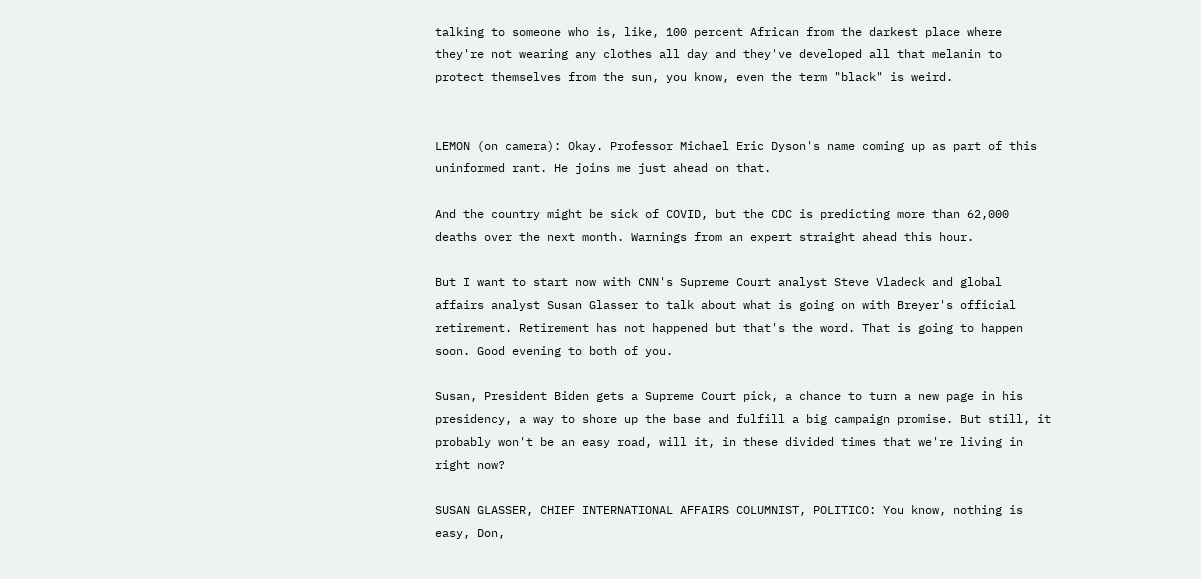talking to someone who is, like, 100 percent African from the darkest place where they're not wearing any clothes all day and they've developed all that melanin to protect themselves from the sun, you know, even the term "black" is weird.


LEMON (on camera): Okay. Professor Michael Eric Dyson's name coming up as part of this uninformed rant. He joins me just ahead on that.

And the country might be sick of COVID, but the CDC is predicting more than 62,000 deaths over the next month. Warnings from an expert straight ahead this hour.

But I want to start now with CNN's Supreme Court analyst Steve Vladeck and global affairs analyst Susan Glasser to talk about what is going on with Breyer's official retirement. Retirement has not happened but that's the word. That is going to happen soon. Good evening to both of you.

Susan, President Biden gets a Supreme Court pick, a chance to turn a new page in his presidency, a way to shore up the base and fulfill a big campaign promise. But still, it probably won't be an easy road, will it, in these divided times that we're living in right now?

SUSAN GLASSER, CHIEF INTERNATIONAL AFFAIRS COLUMNIST, POLITICO: You know, nothing is easy, Don,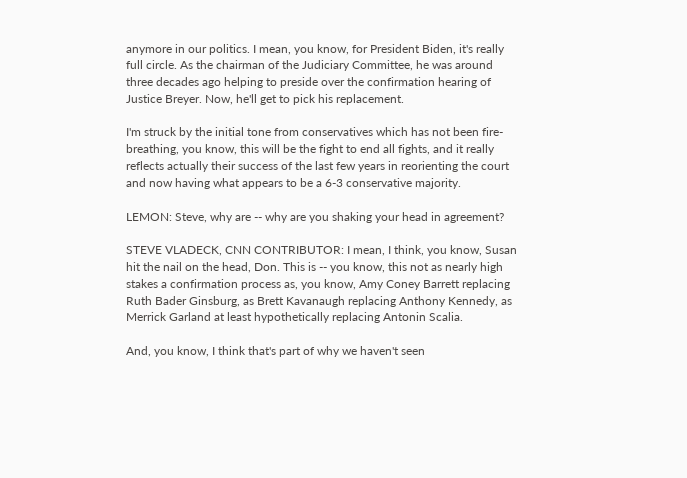anymore in our politics. I mean, you know, for President Biden, it's really full circle. As the chairman of the Judiciary Committee, he was around three decades ago helping to preside over the confirmation hearing of Justice Breyer. Now, he'll get to pick his replacement.

I'm struck by the initial tone from conservatives which has not been fire-breathing, you know, this will be the fight to end all fights, and it really reflects actually their success of the last few years in reorienting the court and now having what appears to be a 6-3 conservative majority.

LEMON: Steve, why are -- why are you shaking your head in agreement?

STEVE VLADECK, CNN CONTRIBUTOR: I mean, I think, you know, Susan hit the nail on the head, Don. This is -- you know, this not as nearly high stakes a confirmation process as, you know, Amy Coney Barrett replacing Ruth Bader Ginsburg, as Brett Kavanaugh replacing Anthony Kennedy, as Merrick Garland at least hypothetically replacing Antonin Scalia.

And, you know, I think that's part of why we haven't seen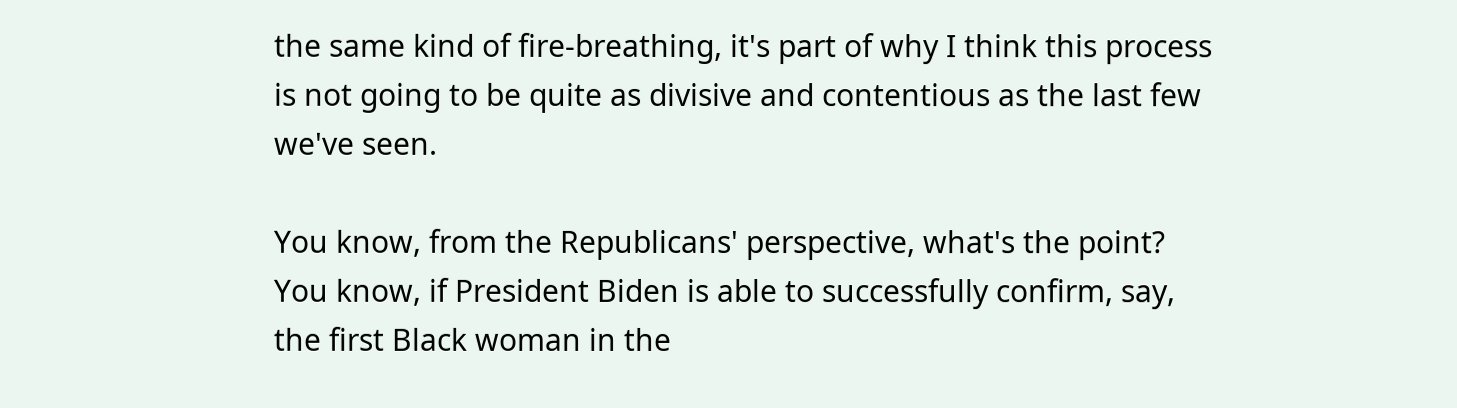the same kind of fire-breathing, it's part of why I think this process is not going to be quite as divisive and contentious as the last few we've seen.

You know, from the Republicans' perspective, what's the point? You know, if President Biden is able to successfully confirm, say, the first Black woman in the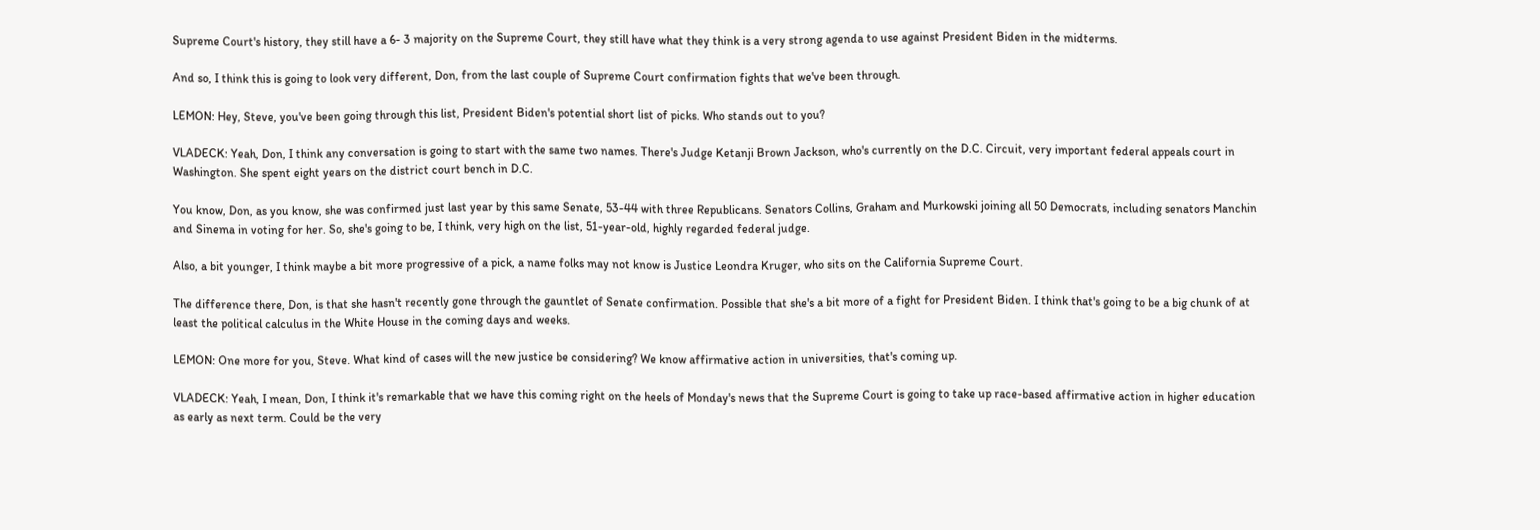Supreme Court's history, they still have a 6- 3 majority on the Supreme Court, they still have what they think is a very strong agenda to use against President Biden in the midterms.

And so, I think this is going to look very different, Don, from the last couple of Supreme Court confirmation fights that we've been through.

LEMON: Hey, Steve, you've been going through this list, President Biden's potential short list of picks. Who stands out to you?

VLADECK: Yeah, Don, I think any conversation is going to start with the same two names. There's Judge Ketanji Brown Jackson, who's currently on the D.C. Circuit, very important federal appeals court in Washington. She spent eight years on the district court bench in D.C.

You know, Don, as you know, she was confirmed just last year by this same Senate, 53-44 with three Republicans. Senators Collins, Graham and Murkowski joining all 50 Democrats, including senators Manchin and Sinema in voting for her. So, she's going to be, I think, very high on the list, 51-year-old, highly regarded federal judge.

Also, a bit younger, I think maybe a bit more progressive of a pick, a name folks may not know is Justice Leondra Kruger, who sits on the California Supreme Court.

The difference there, Don, is that she hasn't recently gone through the gauntlet of Senate confirmation. Possible that she's a bit more of a fight for President Biden. I think that's going to be a big chunk of at least the political calculus in the White House in the coming days and weeks.

LEMON: One more for you, Steve. What kind of cases will the new justice be considering? We know affirmative action in universities, that's coming up.

VLADECK: Yeah, I mean, Don, I think it's remarkable that we have this coming right on the heels of Monday's news that the Supreme Court is going to take up race-based affirmative action in higher education as early as next term. Could be the very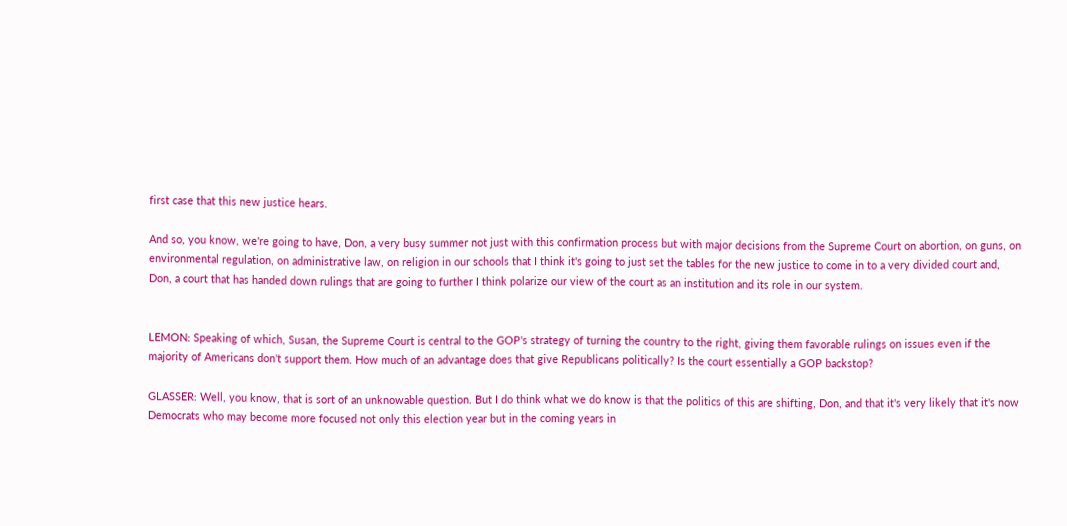first case that this new justice hears.

And so, you know, we're going to have, Don, a very busy summer not just with this confirmation process but with major decisions from the Supreme Court on abortion, on guns, on environmental regulation, on administrative law, on religion in our schools that I think it's going to just set the tables for the new justice to come in to a very divided court and, Don, a court that has handed down rulings that are going to further I think polarize our view of the court as an institution and its role in our system.


LEMON: Speaking of which, Susan, the Supreme Court is central to the GOP's strategy of turning the country to the right, giving them favorable rulings on issues even if the majority of Americans don't support them. How much of an advantage does that give Republicans politically? Is the court essentially a GOP backstop?

GLASSER: Well, you know, that is sort of an unknowable question. But I do think what we do know is that the politics of this are shifting, Don, and that it's very likely that it's now Democrats who may become more focused not only this election year but in the coming years in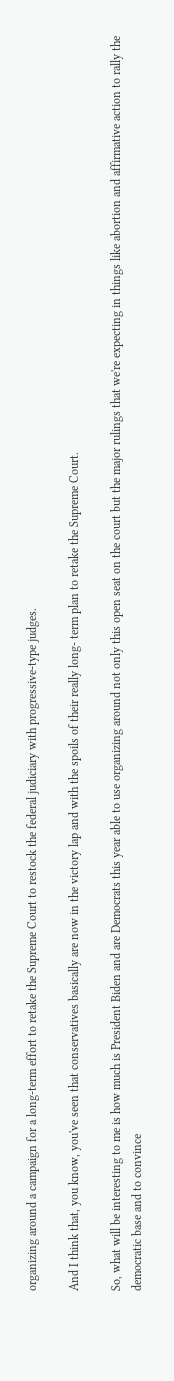organizing around a campaign for a long-term effort to retake the Supreme Court to restock the federal judiciary with progressive-type judges.

And I think that, you know, you've seen that conservatives basically are now in the victory lap and with the spoils of their really long- term plan to retake the Supreme Court.

So, what will be interesting to me is how much is President Biden and are Democrats this year able to use organizing around not only this open seat on the court but the major rulings that we're expecting in things like abortion and affirmative action to rally the democratic base and to convince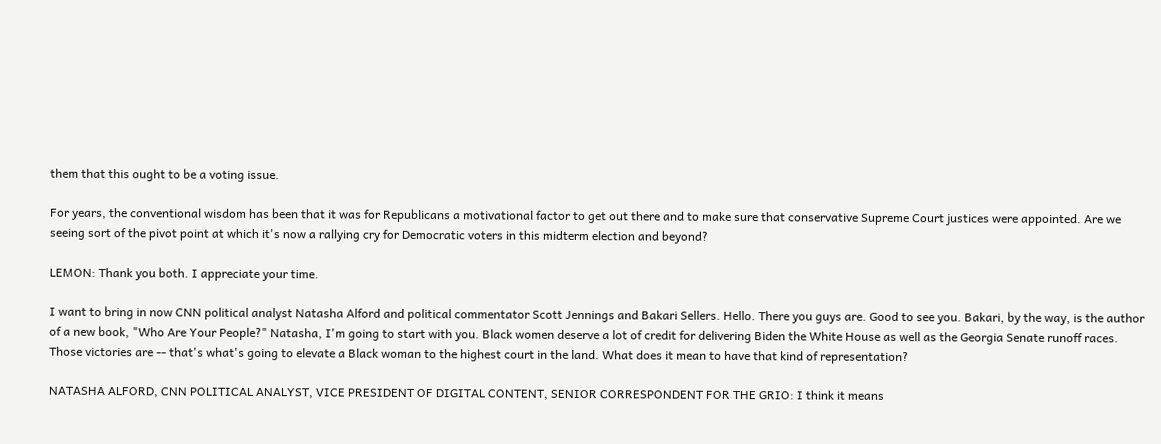them that this ought to be a voting issue.

For years, the conventional wisdom has been that it was for Republicans a motivational factor to get out there and to make sure that conservative Supreme Court justices were appointed. Are we seeing sort of the pivot point at which it's now a rallying cry for Democratic voters in this midterm election and beyond?

LEMON: Thank you both. I appreciate your time.

I want to bring in now CNN political analyst Natasha Alford and political commentator Scott Jennings and Bakari Sellers. Hello. There you guys are. Good to see you. Bakari, by the way, is the author of a new book, "Who Are Your People?" Natasha, I'm going to start with you. Black women deserve a lot of credit for delivering Biden the White House as well as the Georgia Senate runoff races. Those victories are -- that's what's going to elevate a Black woman to the highest court in the land. What does it mean to have that kind of representation?

NATASHA ALFORD, CNN POLITICAL ANALYST, VICE PRESIDENT OF DIGITAL CONTENT, SENIOR CORRESPONDENT FOR THE GRIO: I think it means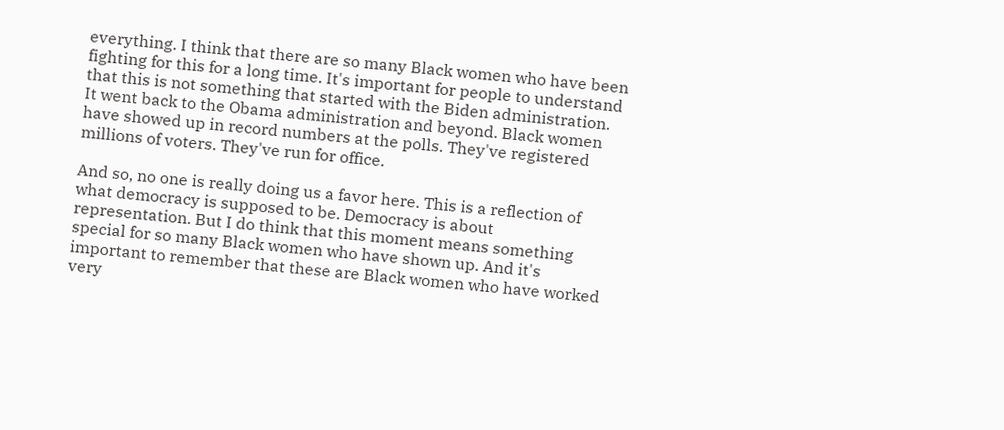everything. I think that there are so many Black women who have been fighting for this for a long time. It's important for people to understand that this is not something that started with the Biden administration. It went back to the Obama administration and beyond. Black women have showed up in record numbers at the polls. They've registered millions of voters. They've run for office.

And so, no one is really doing us a favor here. This is a reflection of what democracy is supposed to be. Democracy is about representation. But I do think that this moment means something special for so many Black women who have shown up. And it's important to remember that these are Black women who have worked very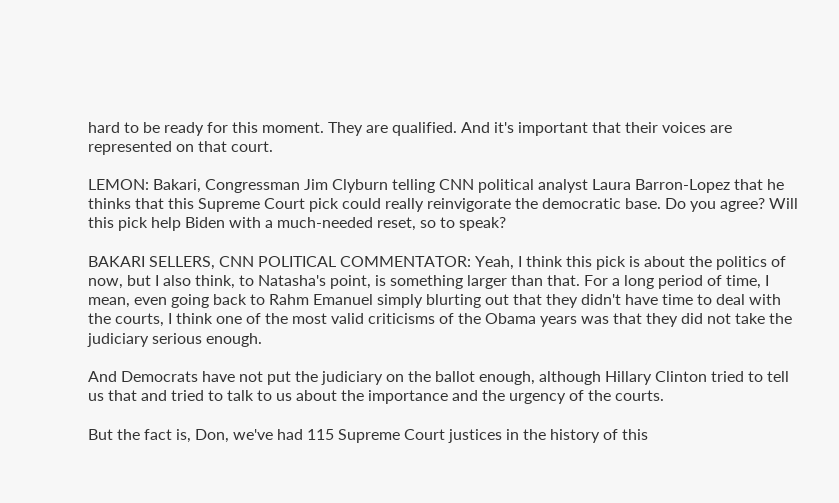hard to be ready for this moment. They are qualified. And it's important that their voices are represented on that court.

LEMON: Bakari, Congressman Jim Clyburn telling CNN political analyst Laura Barron-Lopez that he thinks that this Supreme Court pick could really reinvigorate the democratic base. Do you agree? Will this pick help Biden with a much-needed reset, so to speak?

BAKARI SELLERS, CNN POLITICAL COMMENTATOR: Yeah, I think this pick is about the politics of now, but I also think, to Natasha's point, is something larger than that. For a long period of time, I mean, even going back to Rahm Emanuel simply blurting out that they didn't have time to deal with the courts, I think one of the most valid criticisms of the Obama years was that they did not take the judiciary serious enough.

And Democrats have not put the judiciary on the ballot enough, although Hillary Clinton tried to tell us that and tried to talk to us about the importance and the urgency of the courts.

But the fact is, Don, we've had 115 Supreme Court justices in the history of this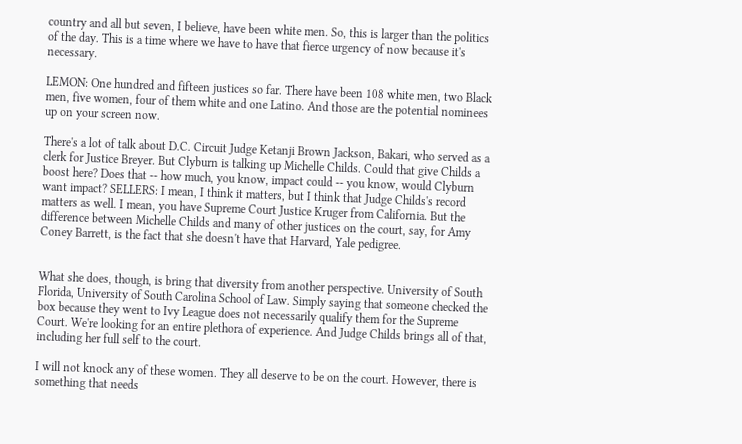country and all but seven, I believe, have been white men. So, this is larger than the politics of the day. This is a time where we have to have that fierce urgency of now because it's necessary.

LEMON: One hundred and fifteen justices so far. There have been 108 white men, two Black men, five women, four of them white and one Latino. And those are the potential nominees up on your screen now.

There's a lot of talk about D.C. Circuit Judge Ketanji Brown Jackson, Bakari, who served as a clerk for Justice Breyer. But Clyburn is talking up Michelle Childs. Could that give Childs a boost here? Does that -- how much, you know, impact could -- you know, would Clyburn want impact? SELLERS: I mean, I think it matters, but I think that Judge Childs's record matters as well. I mean, you have Supreme Court Justice Kruger from California. But the difference between Michelle Childs and many of other justices on the court, say, for Amy Coney Barrett, is the fact that she doesn't have that Harvard, Yale pedigree.


What she does, though, is bring that diversity from another perspective. University of South Florida, University of South Carolina School of Law. Simply saying that someone checked the box because they went to Ivy League does not necessarily qualify them for the Supreme Court. We're looking for an entire plethora of experience. And Judge Childs brings all of that, including her full self to the court.

I will not knock any of these women. They all deserve to be on the court. However, there is something that needs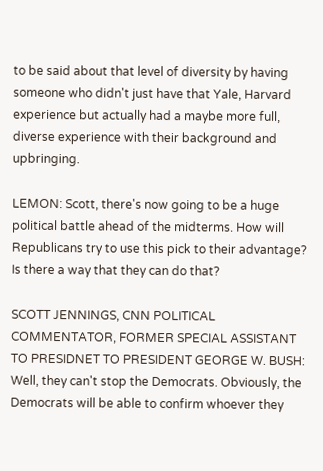to be said about that level of diversity by having someone who didn't just have that Yale, Harvard experience but actually had a maybe more full, diverse experience with their background and upbringing.

LEMON: Scott, there's now going to be a huge political battle ahead of the midterms. How will Republicans try to use this pick to their advantage? Is there a way that they can do that?

SCOTT JENNINGS, CNN POLITICAL COMMENTATOR, FORMER SPECIAL ASSISTANT TO PRESIDNET TO PRESIDENT GEORGE W. BUSH: Well, they can't stop the Democrats. Obviously, the Democrats will be able to confirm whoever they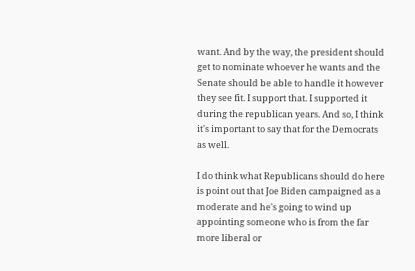want. And by the way, the president should get to nominate whoever he wants and the Senate should be able to handle it however they see fit. I support that. I supported it during the republican years. And so, I think it's important to say that for the Democrats as well.

I do think what Republicans should do here is point out that Joe Biden campaigned as a moderate and he's going to wind up appointing someone who is from the far more liberal or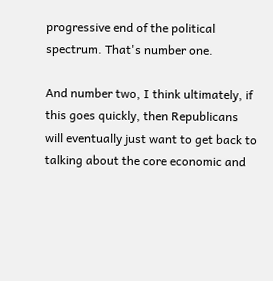progressive end of the political spectrum. That's number one.

And number two, I think ultimately, if this goes quickly, then Republicans will eventually just want to get back to talking about the core economic and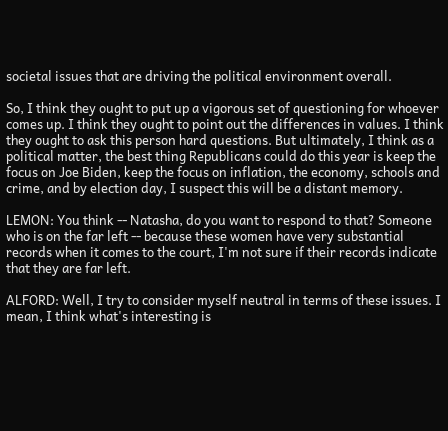societal issues that are driving the political environment overall.

So, I think they ought to put up a vigorous set of questioning for whoever comes up. I think they ought to point out the differences in values. I think they ought to ask this person hard questions. But ultimately, I think as a political matter, the best thing Republicans could do this year is keep the focus on Joe Biden, keep the focus on inflation, the economy, schools and crime, and by election day, I suspect this will be a distant memory.

LEMON: You think -- Natasha, do you want to respond to that? Someone who is on the far left -- because these women have very substantial records when it comes to the court, I'm not sure if their records indicate that they are far left.

ALFORD: Well, I try to consider myself neutral in terms of these issues. I mean, I think what's interesting is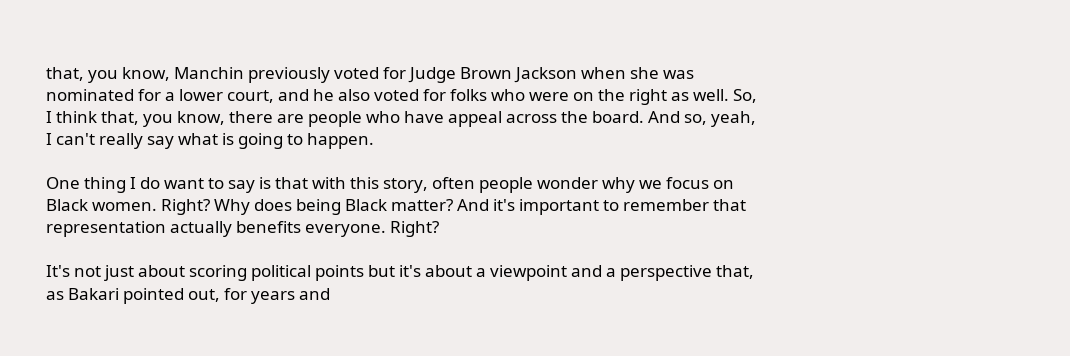that, you know, Manchin previously voted for Judge Brown Jackson when she was nominated for a lower court, and he also voted for folks who were on the right as well. So, I think that, you know, there are people who have appeal across the board. And so, yeah, I can't really say what is going to happen.

One thing I do want to say is that with this story, often people wonder why we focus on Black women. Right? Why does being Black matter? And it's important to remember that representation actually benefits everyone. Right?

It's not just about scoring political points but it's about a viewpoint and a perspective that, as Bakari pointed out, for years and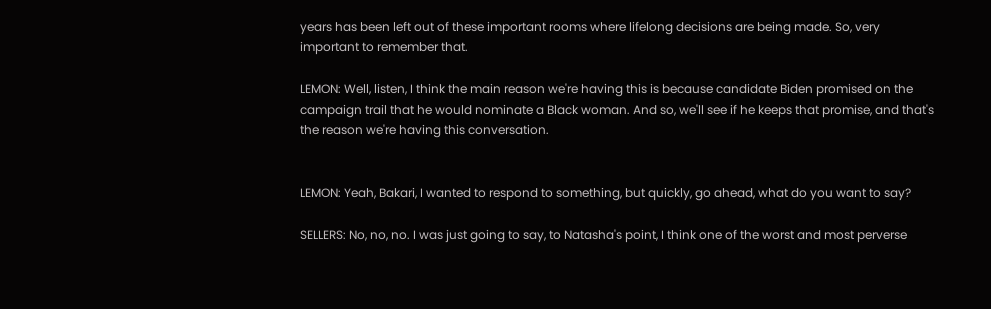years has been left out of these important rooms where lifelong decisions are being made. So, very important to remember that.

LEMON: Well, listen, I think the main reason we're having this is because candidate Biden promised on the campaign trail that he would nominate a Black woman. And so, we'll see if he keeps that promise, and that's the reason we're having this conversation.


LEMON: Yeah, Bakari, I wanted to respond to something, but quickly, go ahead, what do you want to say?

SELLERS: No, no, no. I was just going to say, to Natasha's point, I think one of the worst and most perverse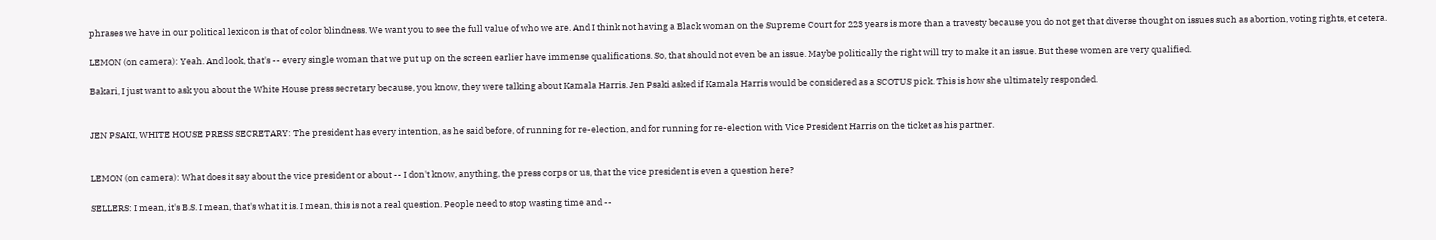phrases we have in our political lexicon is that of color blindness. We want you to see the full value of who we are. And I think not having a Black woman on the Supreme Court for 223 years is more than a travesty because you do not get that diverse thought on issues such as abortion, voting rights, et cetera.

LEMON (on camera): Yeah. And look, that's -- every single woman that we put up on the screen earlier have immense qualifications. So, that should not even be an issue. Maybe politically the right will try to make it an issue. But these women are very qualified.

Bakari, I just want to ask you about the White House press secretary because, you know, they were talking about Kamala Harris. Jen Psaki asked if Kamala Harris would be considered as a SCOTUS pick. This is how she ultimately responded.


JEN PSAKI, WHITE HOUSE PRESS SECRETARY: The president has every intention, as he said before, of running for re-election, and for running for re-election with Vice President Harris on the ticket as his partner.


LEMON (on camera): What does it say about the vice president or about -- I don't know, anything, the press corps or us, that the vice president is even a question here?

SELLERS: I mean, it's B.S. I mean, that's what it is. I mean, this is not a real question. People need to stop wasting time and --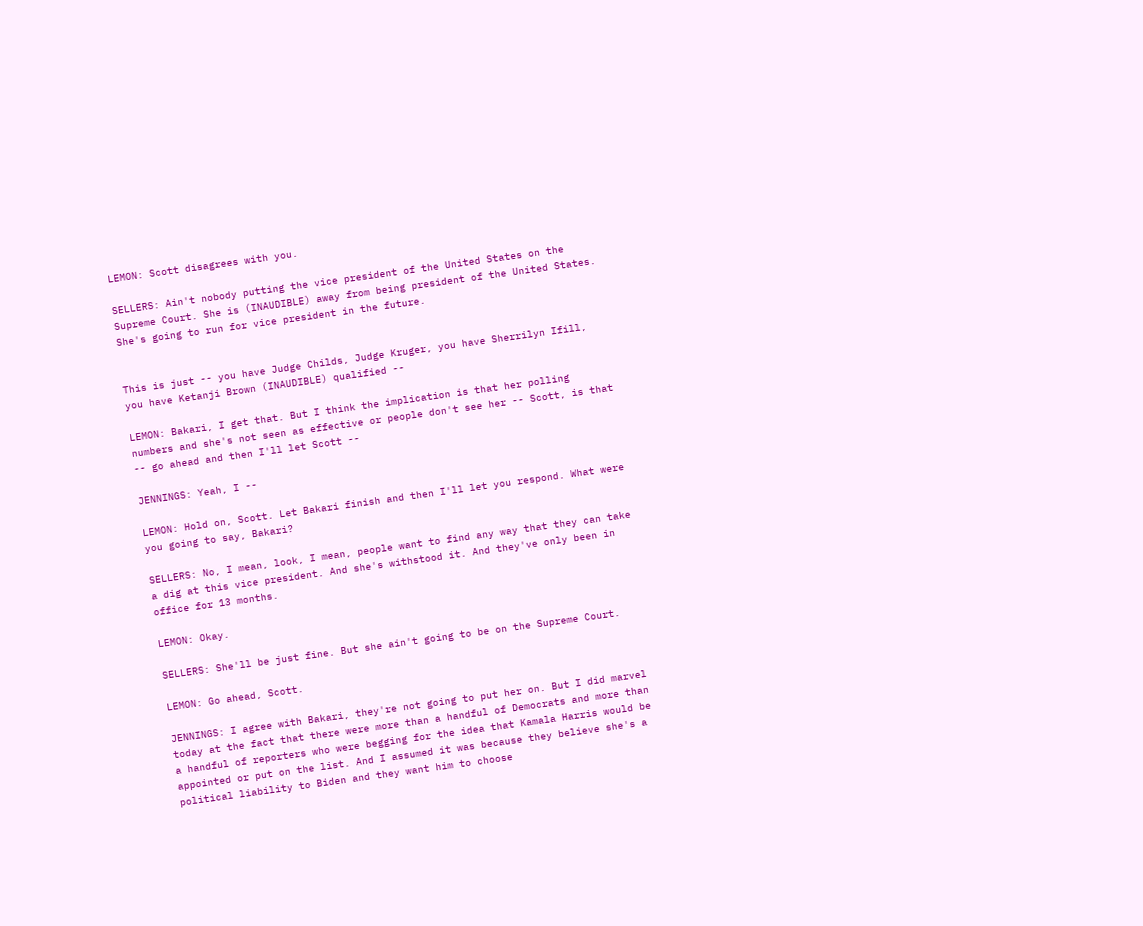LEMON: Scott disagrees with you.

SELLERS: Ain't nobody putting the vice president of the United States on the Supreme Court. She is (INAUDIBLE) away from being president of the United States. She's going to run for vice president in the future.


This is just -- you have Judge Childs, Judge Kruger, you have Sherrilyn Ifill, you have Ketanji Brown (INAUDIBLE) qualified --

LEMON: Bakari, I get that. But I think the implication is that her polling numbers and she's not seen as effective or people don't see her -- Scott, is that -- go ahead and then I'll let Scott --

JENNINGS: Yeah, I --

LEMON: Hold on, Scott. Let Bakari finish and then I'll let you respond. What were you going to say, Bakari?

SELLERS: No, I mean, look, I mean, people want to find any way that they can take a dig at this vice president. And she's withstood it. And they've only been in office for 13 months.

LEMON: Okay.

SELLERS: She'll be just fine. But she ain't going to be on the Supreme Court.

LEMON: Go ahead, Scott.

JENNINGS: I agree with Bakari, they're not going to put her on. But I did marvel today at the fact that there were more than a handful of Democrats and more than a handful of reporters who were begging for the idea that Kamala Harris would be appointed or put on the list. And I assumed it was because they believe she's a political liability to Biden and they want him to choose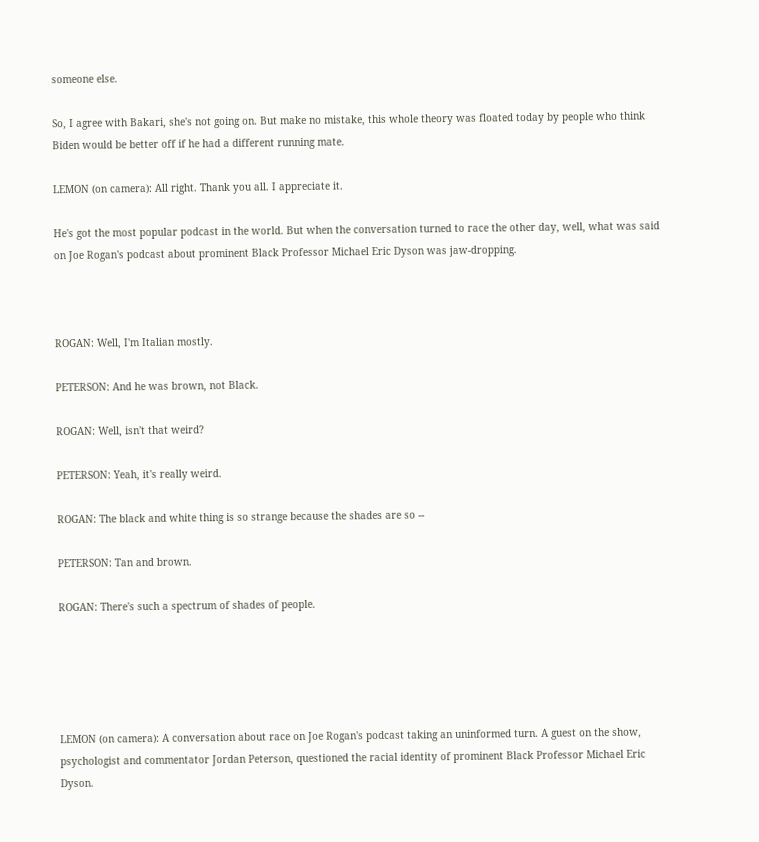someone else.

So, I agree with Bakari, she's not going on. But make no mistake, this whole theory was floated today by people who think Biden would be better off if he had a different running mate.

LEMON (on camera): All right. Thank you all. I appreciate it.

He's got the most popular podcast in the world. But when the conversation turned to race the other day, well, what was said on Joe Rogan's podcast about prominent Black Professor Michael Eric Dyson was jaw-dropping.



ROGAN: Well, I'm Italian mostly.

PETERSON: And he was brown, not Black.

ROGAN: Well, isn't that weird?

PETERSON: Yeah, it's really weird.

ROGAN: The black and white thing is so strange because the shades are so --

PETERSON: Tan and brown.

ROGAN: There's such a spectrum of shades of people.





LEMON (on camera): A conversation about race on Joe Rogan's podcast taking an uninformed turn. A guest on the show, psychologist and commentator Jordan Peterson, questioned the racial identity of prominent Black Professor Michael Eric Dyson.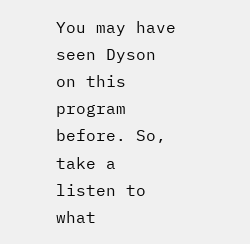You may have seen Dyson on this program before. So, take a listen to what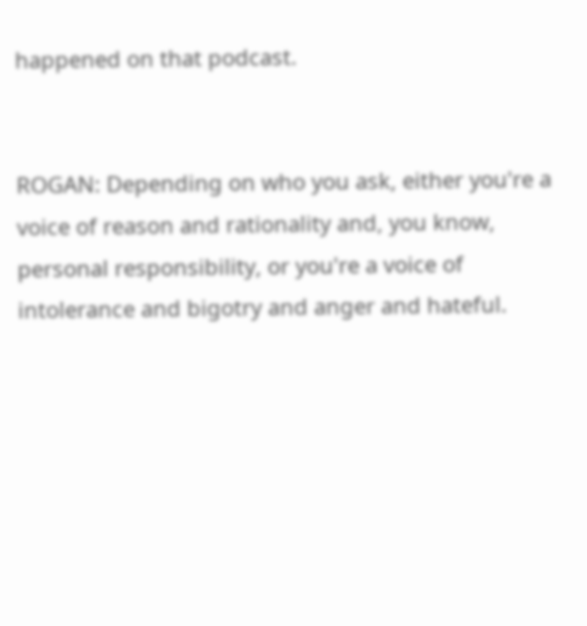happened on that podcast.


ROGAN: Depending on who you ask, either you're a voice of reason and rationality and, you know, personal responsibility, or you're a voice of intolerance and bigotry and anger and hateful.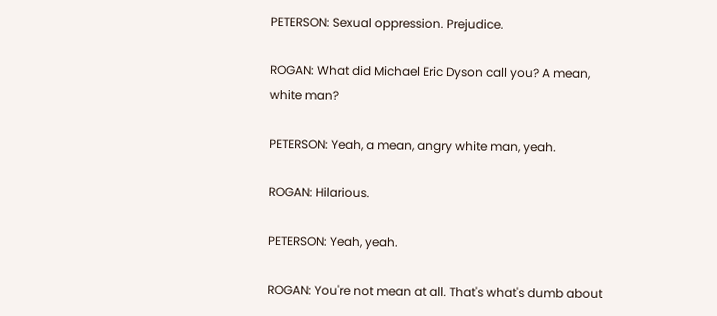PETERSON: Sexual oppression. Prejudice.

ROGAN: What did Michael Eric Dyson call you? A mean, white man?

PETERSON: Yeah, a mean, angry white man, yeah.

ROGAN: Hilarious.

PETERSON: Yeah, yeah.

ROGAN: You're not mean at all. That's what's dumb about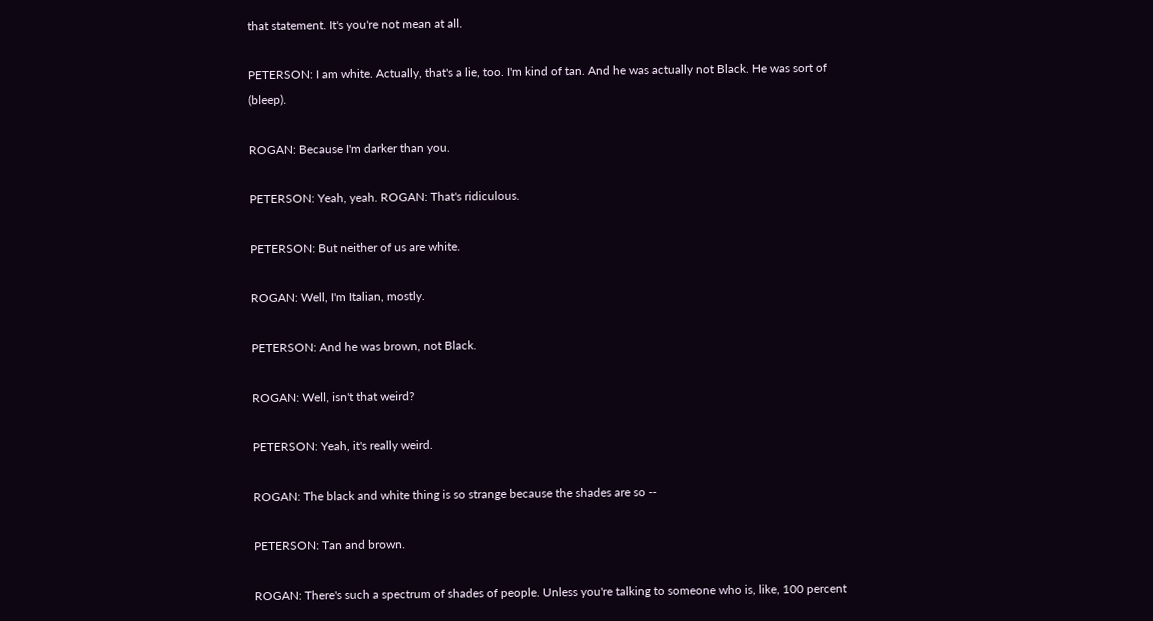that statement. It's you're not mean at all.

PETERSON: I am white. Actually, that's a lie, too. I'm kind of tan. And he was actually not Black. He was sort of (bleep).

ROGAN: Because I'm darker than you.

PETERSON: Yeah, yeah. ROGAN: That's ridiculous.

PETERSON: But neither of us are white.

ROGAN: Well, I'm Italian, mostly.

PETERSON: And he was brown, not Black.

ROGAN: Well, isn't that weird?

PETERSON: Yeah, it's really weird.

ROGAN: The black and white thing is so strange because the shades are so --

PETERSON: Tan and brown.

ROGAN: There's such a spectrum of shades of people. Unless you're talking to someone who is, like, 100 percent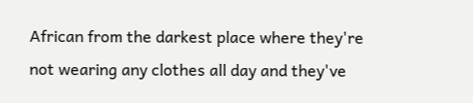African from the darkest place where they're not wearing any clothes all day and they've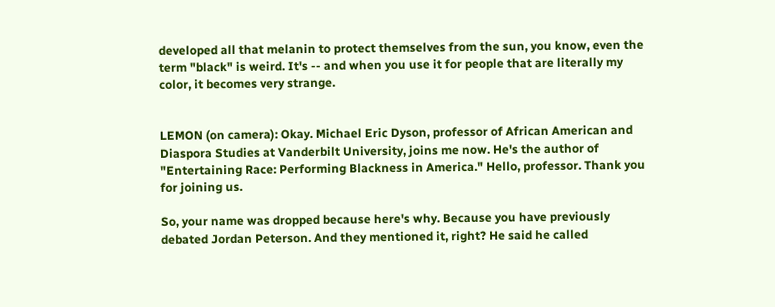developed all that melanin to protect themselves from the sun, you know, even the term "black" is weird. It's -- and when you use it for people that are literally my color, it becomes very strange.


LEMON (on camera): Okay. Michael Eric Dyson, professor of African American and Diaspora Studies at Vanderbilt University, joins me now. He's the author of "Entertaining Race: Performing Blackness in America." Hello, professor. Thank you for joining us.

So, your name was dropped because here's why. Because you have previously debated Jordan Peterson. And they mentioned it, right? He said he called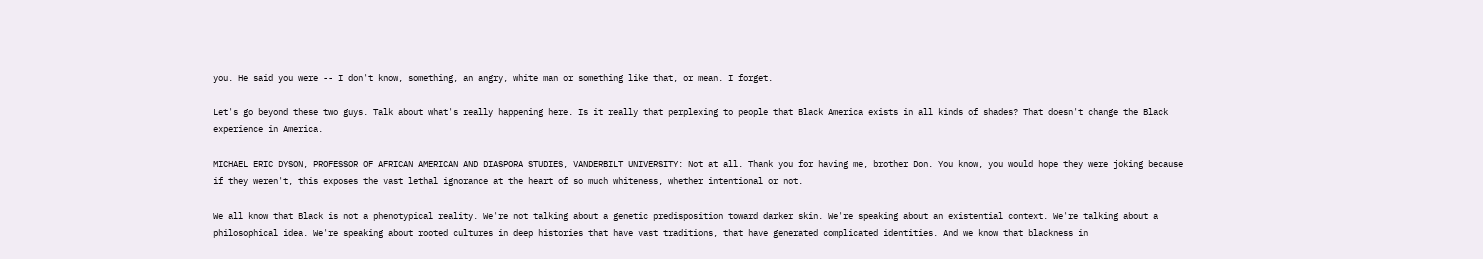you. He said you were -- I don't know, something, an angry, white man or something like that, or mean. I forget.

Let's go beyond these two guys. Talk about what's really happening here. Is it really that perplexing to people that Black America exists in all kinds of shades? That doesn't change the Black experience in America.

MICHAEL ERIC DYSON, PROFESSOR OF AFRICAN AMERICAN AND DIASPORA STUDIES, VANDERBILT UNIVERSITY: Not at all. Thank you for having me, brother Don. You know, you would hope they were joking because if they weren't, this exposes the vast lethal ignorance at the heart of so much whiteness, whether intentional or not.

We all know that Black is not a phenotypical reality. We're not talking about a genetic predisposition toward darker skin. We're speaking about an existential context. We're talking about a philosophical idea. We're speaking about rooted cultures in deep histories that have vast traditions, that have generated complicated identities. And we know that blackness in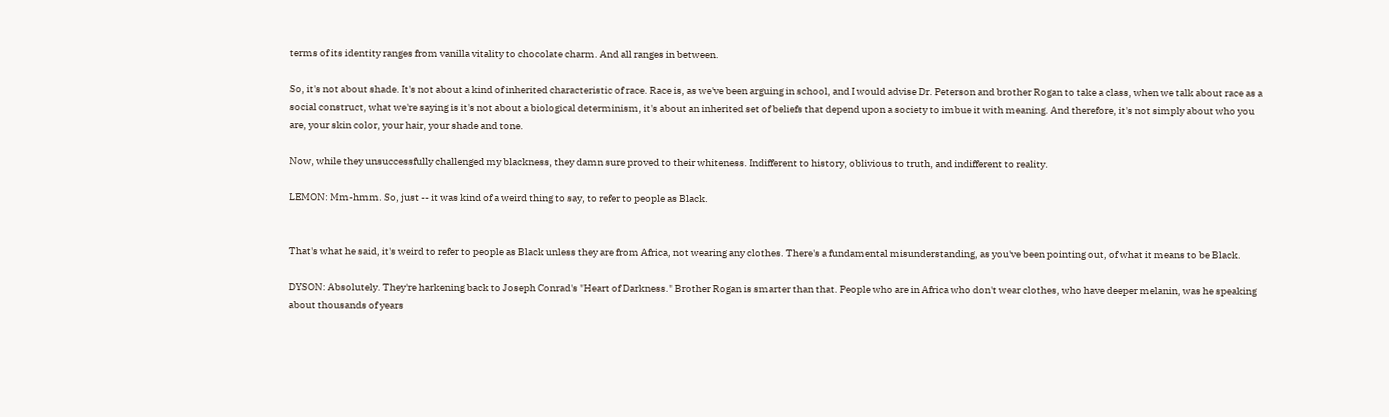terms of its identity ranges from vanilla vitality to chocolate charm. And all ranges in between.

So, it's not about shade. It's not about a kind of inherited characteristic of race. Race is, as we've been arguing in school, and I would advise Dr. Peterson and brother Rogan to take a class, when we talk about race as a social construct, what we're saying is it's not about a biological determinism, it's about an inherited set of beliefs that depend upon a society to imbue it with meaning. And therefore, it's not simply about who you are, your skin color, your hair, your shade and tone.

Now, while they unsuccessfully challenged my blackness, they damn sure proved to their whiteness. Indifferent to history, oblivious to truth, and indifferent to reality.

LEMON: Mm-hmm. So, just -- it was kind of a weird thing to say, to refer to people as Black.


That's what he said, it's weird to refer to people as Black unless they are from Africa, not wearing any clothes. There's a fundamental misunderstanding, as you've been pointing out, of what it means to be Black.

DYSON: Absolutely. They're harkening back to Joseph Conrad's "Heart of Darkness." Brother Rogan is smarter than that. People who are in Africa who don't wear clothes, who have deeper melanin, was he speaking about thousands of years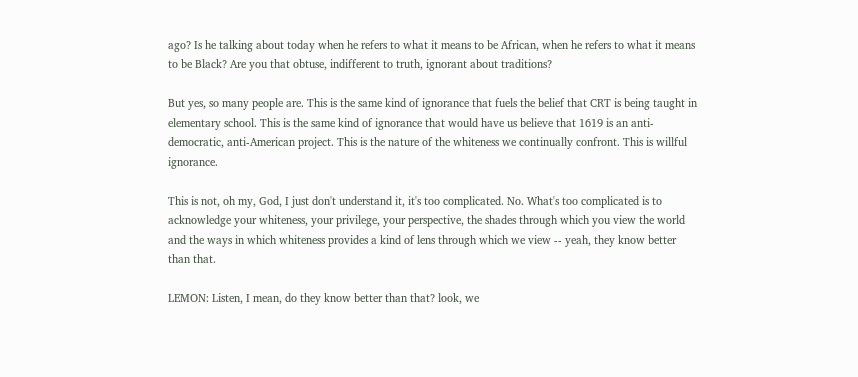ago? Is he talking about today when he refers to what it means to be African, when he refers to what it means to be Black? Are you that obtuse, indifferent to truth, ignorant about traditions?

But yes, so many people are. This is the same kind of ignorance that fuels the belief that CRT is being taught in elementary school. This is the same kind of ignorance that would have us believe that 1619 is an anti-democratic, anti-American project. This is the nature of the whiteness we continually confront. This is willful ignorance.

This is not, oh my, God, I just don't understand it, it's too complicated. No. What's too complicated is to acknowledge your whiteness, your privilege, your perspective, the shades through which you view the world and the ways in which whiteness provides a kind of lens through which we view -- yeah, they know better than that.

LEMON: Listen, I mean, do they know better than that? look, we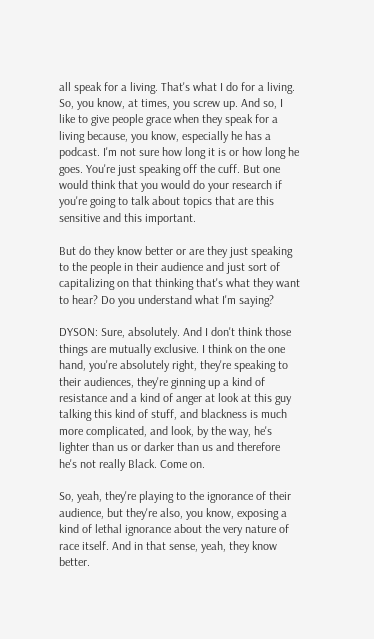all speak for a living. That's what I do for a living. So, you know, at times, you screw up. And so, I like to give people grace when they speak for a living because, you know, especially he has a podcast. I'm not sure how long it is or how long he goes. You're just speaking off the cuff. But one would think that you would do your research if you're going to talk about topics that are this sensitive and this important.

But do they know better or are they just speaking to the people in their audience and just sort of capitalizing on that thinking that's what they want to hear? Do you understand what I'm saying?

DYSON: Sure, absolutely. And I don't think those things are mutually exclusive. I think on the one hand, you're absolutely right, they're speaking to their audiences, they're ginning up a kind of resistance and a kind of anger at look at this guy talking this kind of stuff, and blackness is much more complicated, and look, by the way, he's lighter than us or darker than us and therefore he's not really Black. Come on.

So, yeah, they're playing to the ignorance of their audience, but they're also, you know, exposing a kind of lethal ignorance about the very nature of race itself. And in that sense, yeah, they know better.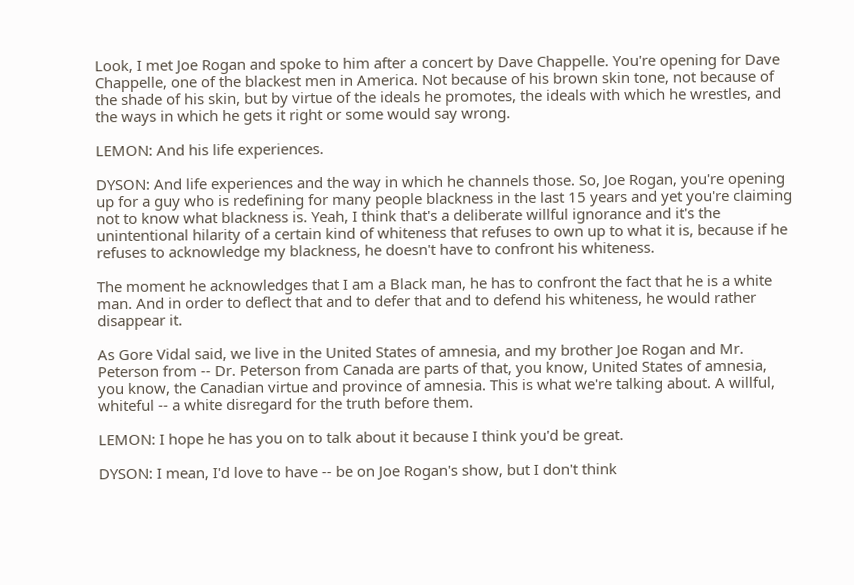Look, I met Joe Rogan and spoke to him after a concert by Dave Chappelle. You're opening for Dave Chappelle, one of the blackest men in America. Not because of his brown skin tone, not because of the shade of his skin, but by virtue of the ideals he promotes, the ideals with which he wrestles, and the ways in which he gets it right or some would say wrong.

LEMON: And his life experiences.

DYSON: And life experiences and the way in which he channels those. So, Joe Rogan, you're opening up for a guy who is redefining for many people blackness in the last 15 years and yet you're claiming not to know what blackness is. Yeah, I think that's a deliberate willful ignorance and it's the unintentional hilarity of a certain kind of whiteness that refuses to own up to what it is, because if he refuses to acknowledge my blackness, he doesn't have to confront his whiteness.

The moment he acknowledges that I am a Black man, he has to confront the fact that he is a white man. And in order to deflect that and to defer that and to defend his whiteness, he would rather disappear it.

As Gore Vidal said, we live in the United States of amnesia, and my brother Joe Rogan and Mr. Peterson from -- Dr. Peterson from Canada are parts of that, you know, United States of amnesia, you know, the Canadian virtue and province of amnesia. This is what we're talking about. A willful, whiteful -- a white disregard for the truth before them.

LEMON: I hope he has you on to talk about it because I think you'd be great.

DYSON: I mean, I'd love to have -- be on Joe Rogan's show, but I don't think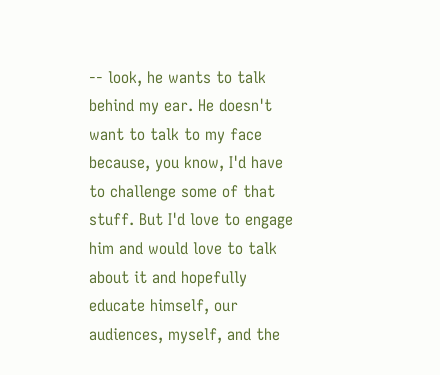-- look, he wants to talk behind my ear. He doesn't want to talk to my face because, you know, I'd have to challenge some of that stuff. But I'd love to engage him and would love to talk about it and hopefully educate himself, our audiences, myself, and the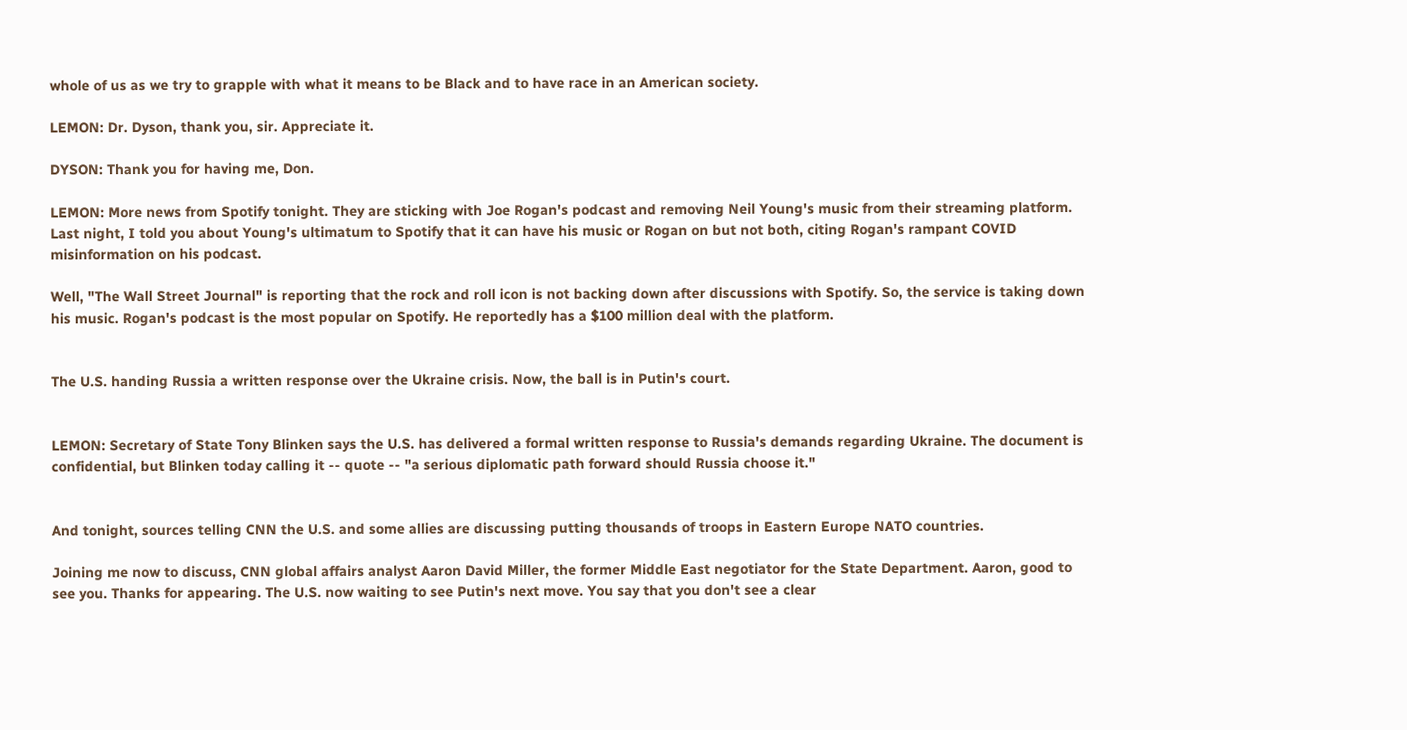whole of us as we try to grapple with what it means to be Black and to have race in an American society.

LEMON: Dr. Dyson, thank you, sir. Appreciate it.

DYSON: Thank you for having me, Don.

LEMON: More news from Spotify tonight. They are sticking with Joe Rogan's podcast and removing Neil Young's music from their streaming platform. Last night, I told you about Young's ultimatum to Spotify that it can have his music or Rogan on but not both, citing Rogan's rampant COVID misinformation on his podcast.

Well, "The Wall Street Journal" is reporting that the rock and roll icon is not backing down after discussions with Spotify. So, the service is taking down his music. Rogan's podcast is the most popular on Spotify. He reportedly has a $100 million deal with the platform.


The U.S. handing Russia a written response over the Ukraine crisis. Now, the ball is in Putin's court.


LEMON: Secretary of State Tony Blinken says the U.S. has delivered a formal written response to Russia's demands regarding Ukraine. The document is confidential, but Blinken today calling it -- quote -- "a serious diplomatic path forward should Russia choose it."


And tonight, sources telling CNN the U.S. and some allies are discussing putting thousands of troops in Eastern Europe NATO countries.

Joining me now to discuss, CNN global affairs analyst Aaron David Miller, the former Middle East negotiator for the State Department. Aaron, good to see you. Thanks for appearing. The U.S. now waiting to see Putin's next move. You say that you don't see a clear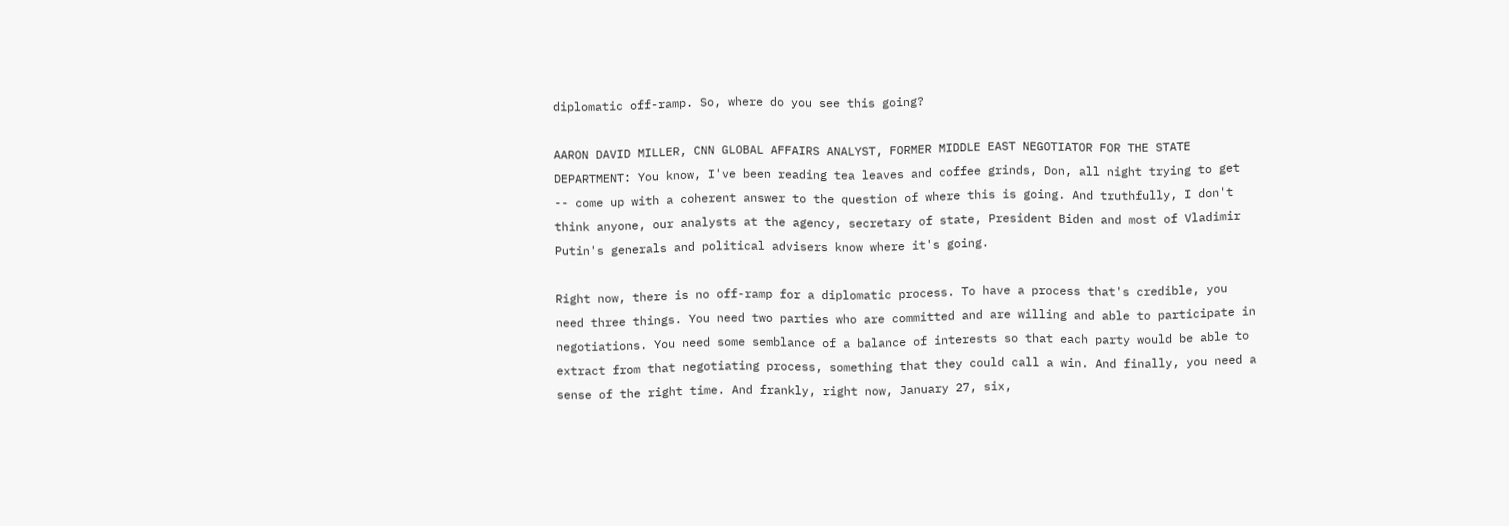diplomatic off-ramp. So, where do you see this going?

AARON DAVID MILLER, CNN GLOBAL AFFAIRS ANALYST, FORMER MIDDLE EAST NEGOTIATOR FOR THE STATE DEPARTMENT: You know, I've been reading tea leaves and coffee grinds, Don, all night trying to get -- come up with a coherent answer to the question of where this is going. And truthfully, I don't think anyone, our analysts at the agency, secretary of state, President Biden and most of Vladimir Putin's generals and political advisers know where it's going.

Right now, there is no off-ramp for a diplomatic process. To have a process that's credible, you need three things. You need two parties who are committed and are willing and able to participate in negotiations. You need some semblance of a balance of interests so that each party would be able to extract from that negotiating process, something that they could call a win. And finally, you need a sense of the right time. And frankly, right now, January 27, six,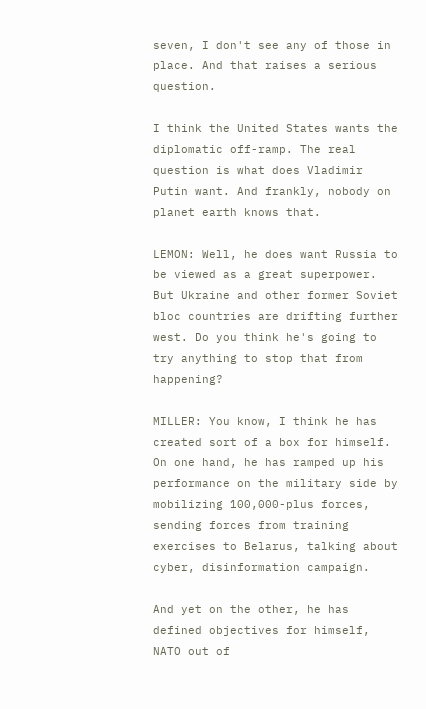seven, I don't see any of those in place. And that raises a serious question.

I think the United States wants the diplomatic off-ramp. The real question is what does Vladimir Putin want. And frankly, nobody on planet earth knows that.

LEMON: Well, he does want Russia to be viewed as a great superpower. But Ukraine and other former Soviet bloc countries are drifting further west. Do you think he's going to try anything to stop that from happening?

MILLER: You know, I think he has created sort of a box for himself. On one hand, he has ramped up his performance on the military side by mobilizing 100,000-plus forces, sending forces from training exercises to Belarus, talking about cyber, disinformation campaign.

And yet on the other, he has defined objectives for himself, NATO out of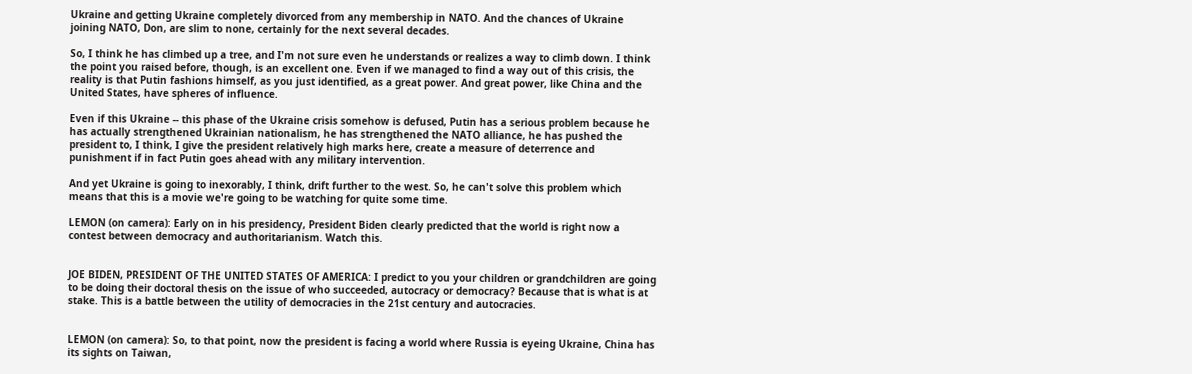Ukraine and getting Ukraine completely divorced from any membership in NATO. And the chances of Ukraine joining NATO, Don, are slim to none, certainly for the next several decades.

So, I think he has climbed up a tree, and I'm not sure even he understands or realizes a way to climb down. I think the point you raised before, though, is an excellent one. Even if we managed to find a way out of this crisis, the reality is that Putin fashions himself, as you just identified, as a great power. And great power, like China and the United States, have spheres of influence.

Even if this Ukraine -- this phase of the Ukraine crisis somehow is defused, Putin has a serious problem because he has actually strengthened Ukrainian nationalism, he has strengthened the NATO alliance, he has pushed the president to, I think, I give the president relatively high marks here, create a measure of deterrence and punishment if in fact Putin goes ahead with any military intervention.

And yet Ukraine is going to inexorably, I think, drift further to the west. So, he can't solve this problem which means that this is a movie we're going to be watching for quite some time.

LEMON (on camera): Early on in his presidency, President Biden clearly predicted that the world is right now a contest between democracy and authoritarianism. Watch this.


JOE BIDEN, PRESIDENT OF THE UNITED STATES OF AMERICA: I predict to you your children or grandchildren are going to be doing their doctoral thesis on the issue of who succeeded, autocracy or democracy? Because that is what is at stake. This is a battle between the utility of democracies in the 21st century and autocracies.


LEMON (on camera): So, to that point, now the president is facing a world where Russia is eyeing Ukraine, China has its sights on Taiwan,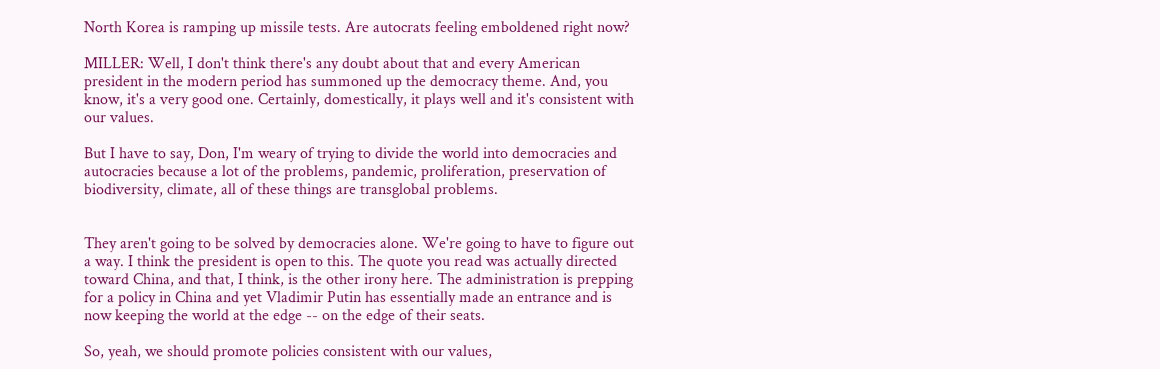North Korea is ramping up missile tests. Are autocrats feeling emboldened right now?

MILLER: Well, I don't think there's any doubt about that and every American president in the modern period has summoned up the democracy theme. And, you know, it's a very good one. Certainly, domestically, it plays well and it's consistent with our values.

But I have to say, Don, I'm weary of trying to divide the world into democracies and autocracies because a lot of the problems, pandemic, proliferation, preservation of biodiversity, climate, all of these things are transglobal problems.


They aren't going to be solved by democracies alone. We're going to have to figure out a way. I think the president is open to this. The quote you read was actually directed toward China, and that, I think, is the other irony here. The administration is prepping for a policy in China and yet Vladimir Putin has essentially made an entrance and is now keeping the world at the edge -- on the edge of their seats.

So, yeah, we should promote policies consistent with our values,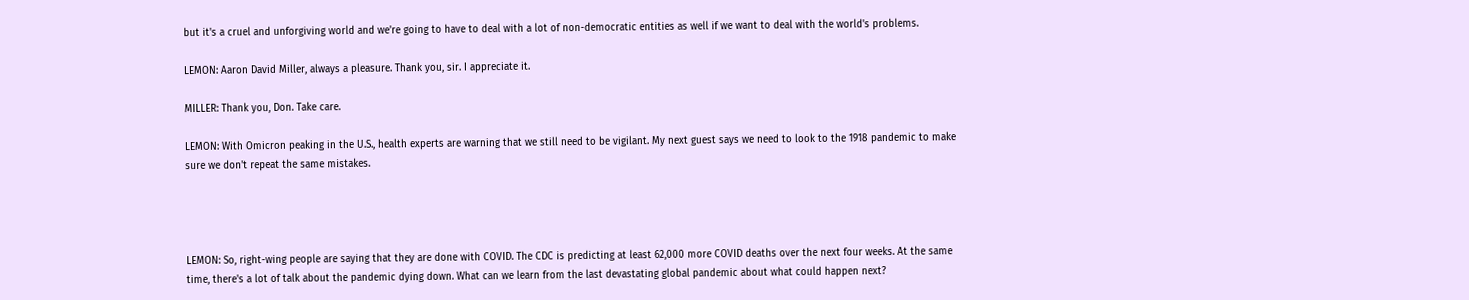but it's a cruel and unforgiving world and we're going to have to deal with a lot of non-democratic entities as well if we want to deal with the world's problems.

LEMON: Aaron David Miller, always a pleasure. Thank you, sir. I appreciate it.

MILLER: Thank you, Don. Take care.

LEMON: With Omicron peaking in the U.S., health experts are warning that we still need to be vigilant. My next guest says we need to look to the 1918 pandemic to make sure we don't repeat the same mistakes.




LEMON: So, right-wing people are saying that they are done with COVID. The CDC is predicting at least 62,000 more COVID deaths over the next four weeks. At the same time, there's a lot of talk about the pandemic dying down. What can we learn from the last devastating global pandemic about what could happen next?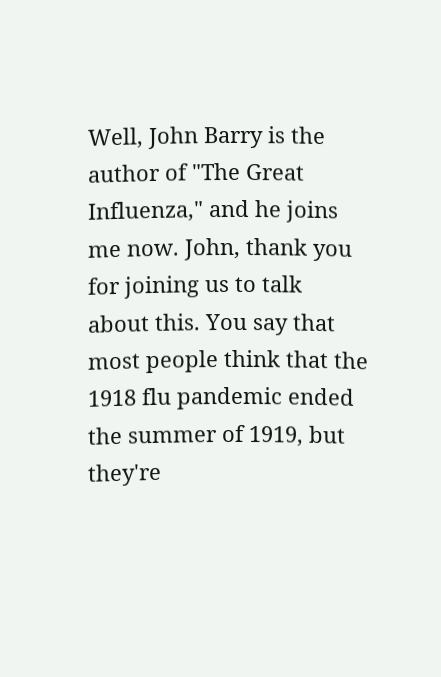Well, John Barry is the author of "The Great Influenza," and he joins me now. John, thank you for joining us to talk about this. You say that most people think that the 1918 flu pandemic ended the summer of 1919, but they're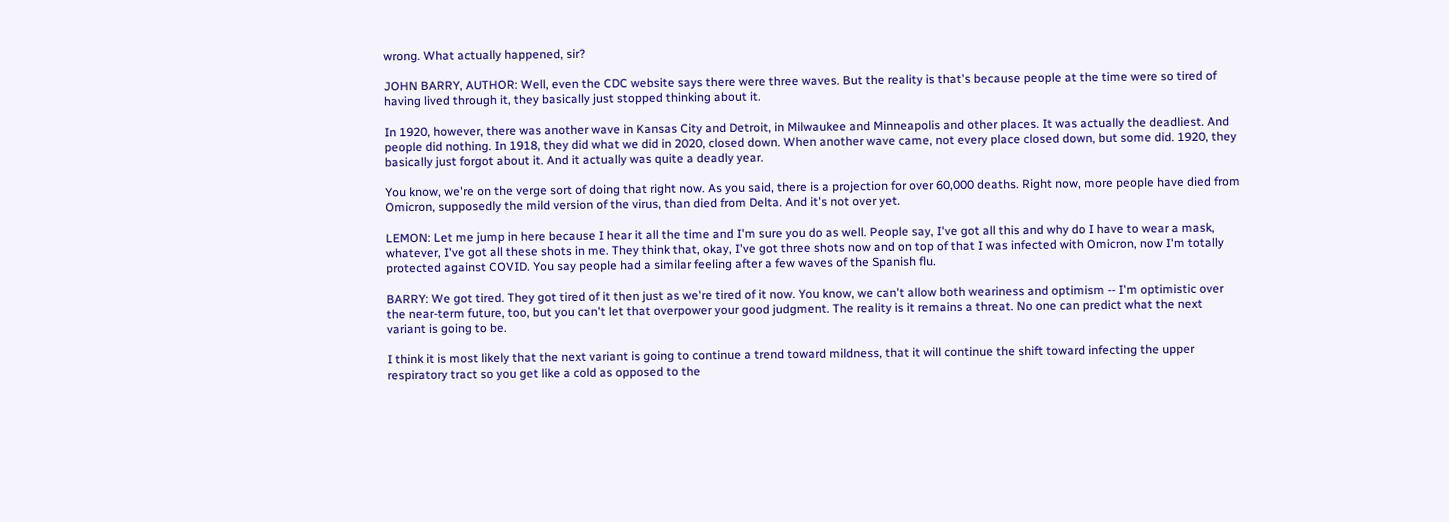wrong. What actually happened, sir?

JOHN BARRY, AUTHOR: Well, even the CDC website says there were three waves. But the reality is that's because people at the time were so tired of having lived through it, they basically just stopped thinking about it.

In 1920, however, there was another wave in Kansas City and Detroit, in Milwaukee and Minneapolis and other places. It was actually the deadliest. And people did nothing. In 1918, they did what we did in 2020, closed down. When another wave came, not every place closed down, but some did. 1920, they basically just forgot about it. And it actually was quite a deadly year.

You know, we're on the verge sort of doing that right now. As you said, there is a projection for over 60,000 deaths. Right now, more people have died from Omicron, supposedly the mild version of the virus, than died from Delta. And it's not over yet.

LEMON: Let me jump in here because I hear it all the time and I'm sure you do as well. People say, I've got all this and why do I have to wear a mask, whatever, I've got all these shots in me. They think that, okay, I've got three shots now and on top of that I was infected with Omicron, now I'm totally protected against COVID. You say people had a similar feeling after a few waves of the Spanish flu.

BARRY: We got tired. They got tired of it then just as we're tired of it now. You know, we can't allow both weariness and optimism -- I'm optimistic over the near-term future, too, but you can't let that overpower your good judgment. The reality is it remains a threat. No one can predict what the next variant is going to be.

I think it is most likely that the next variant is going to continue a trend toward mildness, that it will continue the shift toward infecting the upper respiratory tract so you get like a cold as opposed to the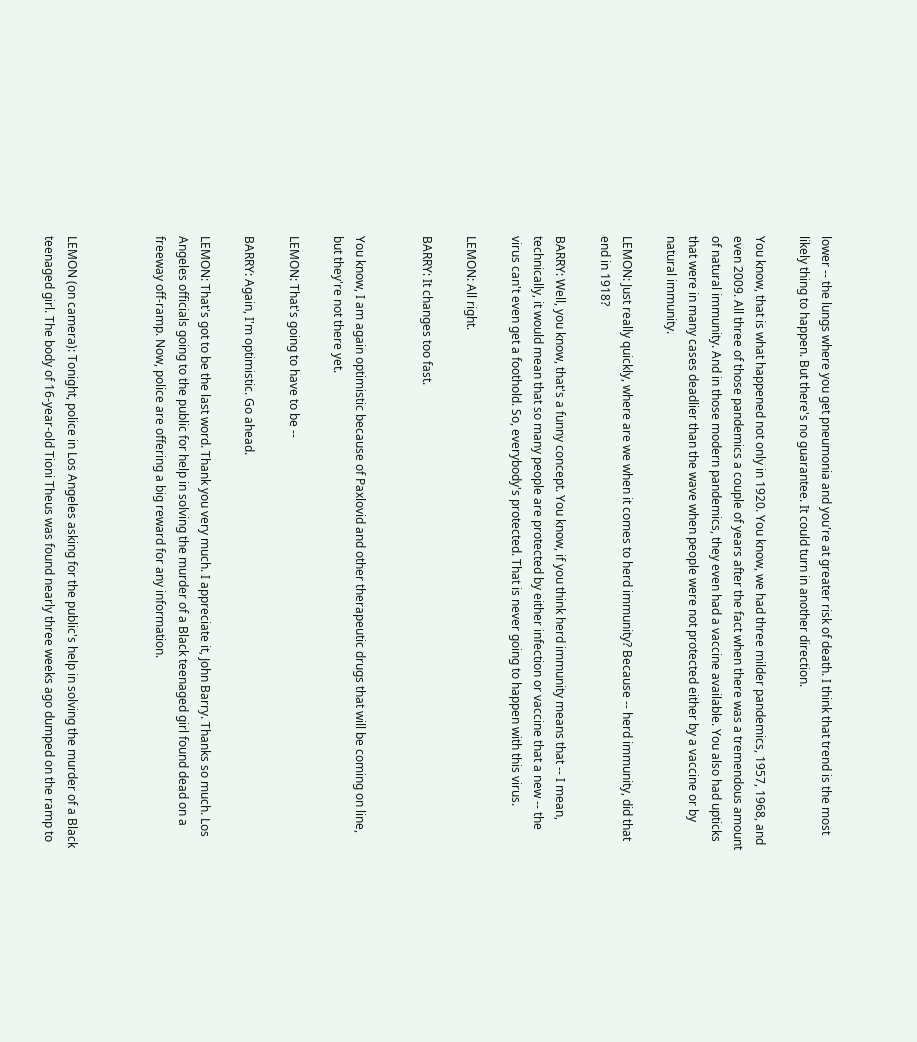lower -- the lungs where you get pneumonia and you're at greater risk of death. I think that trend is the most likely thing to happen. But there's no guarantee. It could turn in another direction.

You know, that is what happened not only in 1920. You know, we had three milder pandemics, 1957, 1968, and even 2009. All three of those pandemics a couple of years after the fact when there was a tremendous amount of natural immunity. And in those modern pandemics, they even had a vaccine available. You also had upticks that were in many cases deadlier than the wave when people were not protected either by a vaccine or by natural immunity.

LEMON: Just really quickly, where are we when it comes to herd immunity? Because -- herd immunity, did that end in 1918?

BARRY: Well, you know, that's a funny concept. You know, if you think herd immunity means that -- I mean, technically, it would mean that so many people are protected by either infection or vaccine that a new -- the virus can't even get a foothold. So, everybody's protected. That is never going to happen with this virus.

LEMON: All right.

BARRY: It changes too fast.


You know, I am again optimistic because of Paxlovid and other therapeutic drugs that will be coming on line, but they're not there yet.

LEMON: That's going to have to be --

BARRY: Again, I'm optimistic. Go ahead.

LEMON: That's got to be the last word. Thank you very much. I appreciate it, John Barry. Thanks so much. Los Angeles officials going to the public for help in solving the murder of a Black teenaged girl found dead on a freeway off-ramp. Now, police are offering a big reward for any information.



LEMON (on camera): Tonight, police in Los Angeles asking for the public's help in solving the murder of a Black teenaged girl. The body of 16-year-old Tioni Theus was found nearly three weeks ago dumped on the ramp to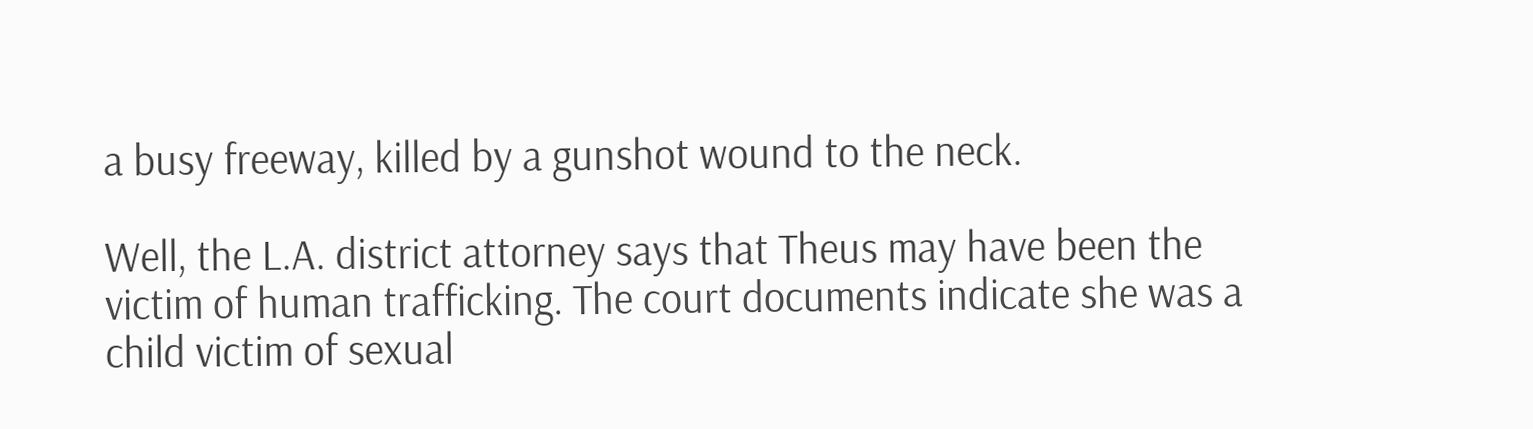a busy freeway, killed by a gunshot wound to the neck.

Well, the L.A. district attorney says that Theus may have been the victim of human trafficking. The court documents indicate she was a child victim of sexual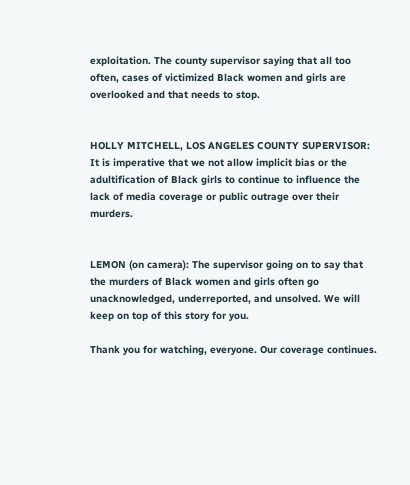exploitation. The county supervisor saying that all too often, cases of victimized Black women and girls are overlooked and that needs to stop.


HOLLY MITCHELL, LOS ANGELES COUNTY SUPERVISOR: It is imperative that we not allow implicit bias or the adultification of Black girls to continue to influence the lack of media coverage or public outrage over their murders.


LEMON (on camera): The supervisor going on to say that the murders of Black women and girls often go unacknowledged, underreported, and unsolved. We will keep on top of this story for you.

Thank you for watching, everyone. Our coverage continues.